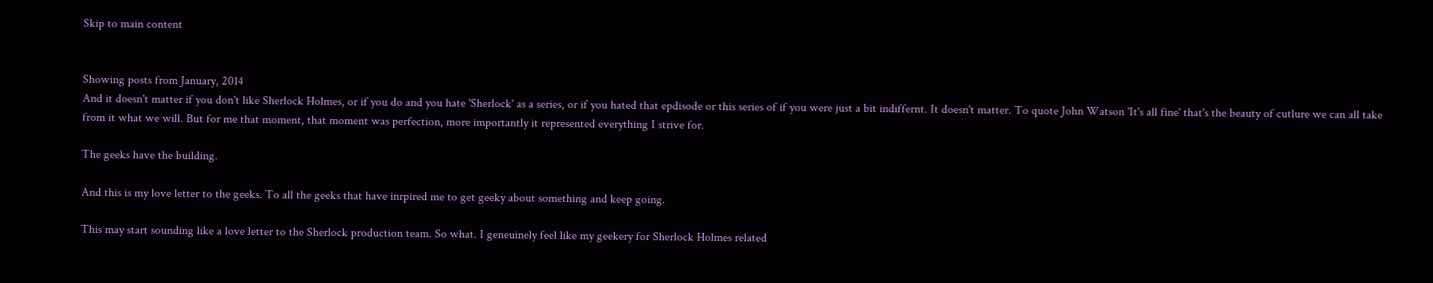Skip to main content


Showing posts from January, 2014
And it doesn't matter if you don't like Sherlock Holmes, or if you do and you hate 'Sherlock' as a series, or if you hated that epdisode or this series of if you were just a bit indiffernt. It doesn't matter. To quote John Watson 'It's all fine' that's the beauty of cutlure we can all take from it what we will. But for me that moment, that moment was perfection, more importantly it represented everything I strive for.

The geeks have the building.

And this is my love letter to the geeks. To all the geeks that have inrpired me to get geeky about something and keep going.

This may start sounding like a love letter to the Sherlock production team. So what. I geneuinely feel like my geekery for Sherlock Holmes related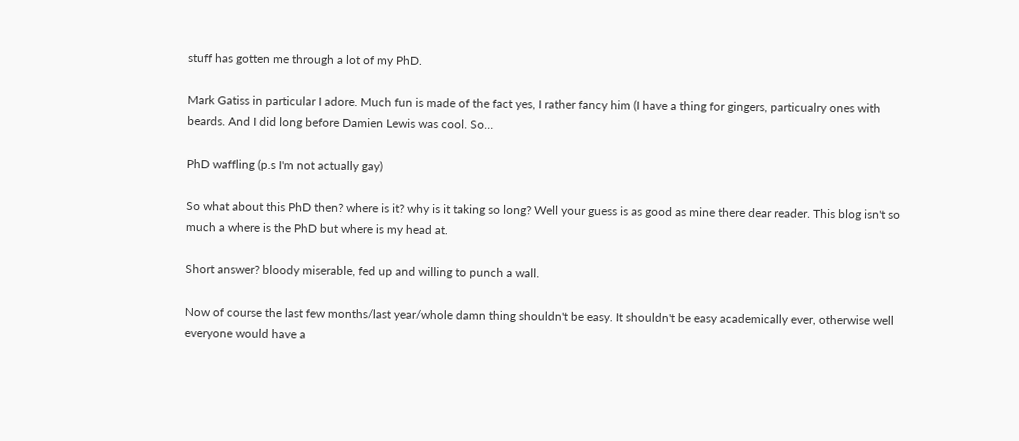stuff has gotten me through a lot of my PhD.

Mark Gatiss in particular I adore. Much fun is made of the fact yes, I rather fancy him (I have a thing for gingers, particualry ones with beards. And I did long before Damien Lewis was cool. So…

PhD waffling (p.s I'm not actually gay)

So what about this PhD then? where is it? why is it taking so long? Well your guess is as good as mine there dear reader. This blog isn't so much a where is the PhD but where is my head at.

Short answer? bloody miserable, fed up and willing to punch a wall.

Now of course the last few months/last year/whole damn thing shouldn't be easy. It shouldn't be easy academically ever, otherwise well everyone would have a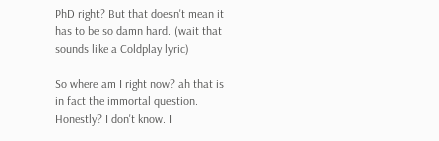PhD right? But that doesn't mean it has to be so damn hard. (wait that sounds like a Coldplay lyric)

So where am I right now? ah that is in fact the immortal question. Honestly? I don't know. I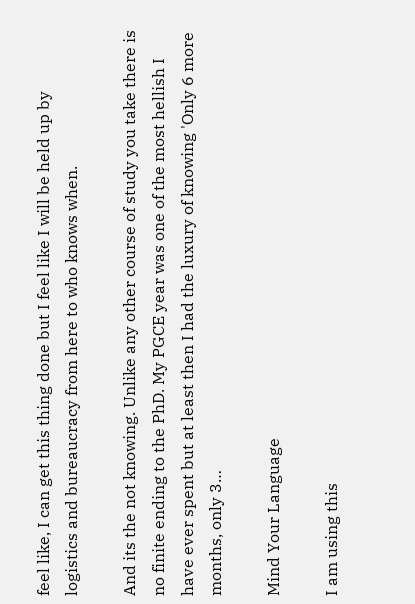feel like, I can get this thing done but I feel like I will be held up by logistics and bureaucracy from here to who knows when.

And its the not knowing. Unlike any other course of study you take there is no finite ending to the PhD. My PGCE year was one of the most hellish I have ever spent but at least then I had the luxury of knowing 'Only 6 more months, only 3…

Mind Your Language

I am using this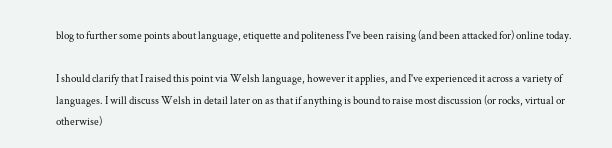blog to further some points about language, etiquette and politeness I've been raising (and been attacked for) online today.

I should clarify that I raised this point via Welsh language, however it applies, and I've experienced it across a variety of languages. I will discuss Welsh in detail later on as that if anything is bound to raise most discussion (or rocks, virtual or otherwise)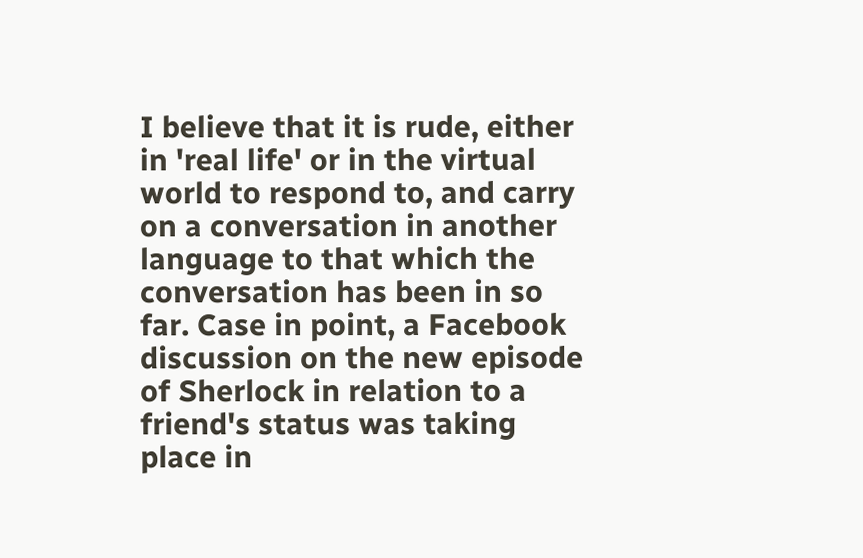I believe that it is rude, either in 'real life' or in the virtual world to respond to, and carry on a conversation in another language to that which the conversation has been in so far. Case in point, a Facebook discussion on the new episode of Sherlock in relation to a friend's status was taking place in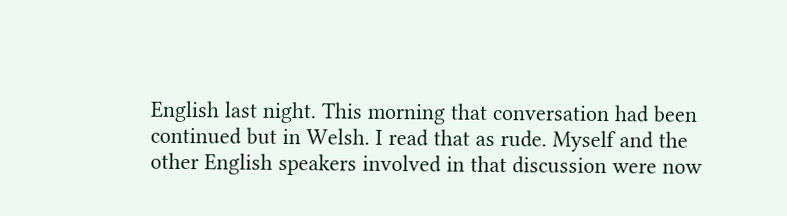English last night. This morning that conversation had been continued but in Welsh. I read that as rude. Myself and the other English speakers involved in that discussion were now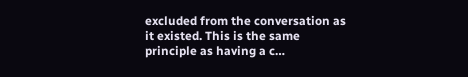excluded from the conversation as it existed. This is the same principle as having a c…